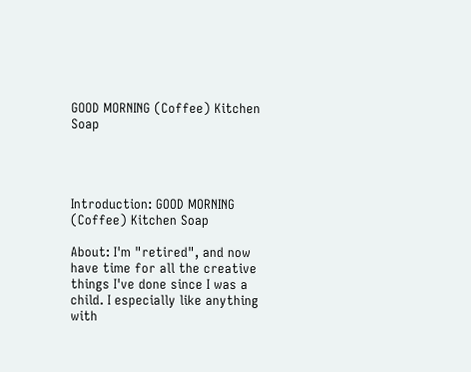GOOD MORNING (Coffee) Kitchen Soap




Introduction: GOOD MORNING (Coffee) Kitchen Soap

About: I'm "retired", and now have time for all the creative things I've done since I was a child. I especially like anything with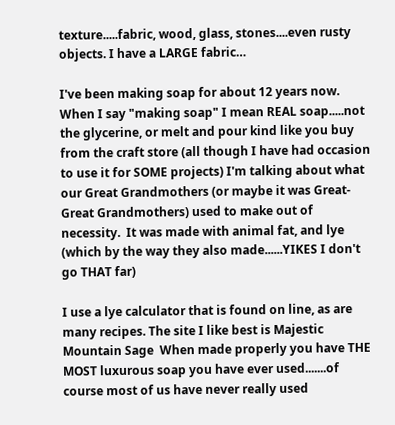texture.....fabric, wood, glass, stones....even rusty objects. I have a LARGE fabric…

I've been making soap for about 12 years now. When I say "making soap" I mean REAL soap.....not the glycerine, or melt and pour kind like you buy from the craft store (all though I have had occasion to use it for SOME projects) I'm talking about what our Great Grandmothers (or maybe it was Great-Great Grandmothers) used to make out of necessity.  It was made with animal fat, and lye (which by the way they also made......YIKES I don't go THAT far)

I use a lye calculator that is found on line, as are many recipes. The site I like best is Majestic Mountain Sage  When made properly you have THE MOST luxurous soap you have ever used.......of course most of us have never really used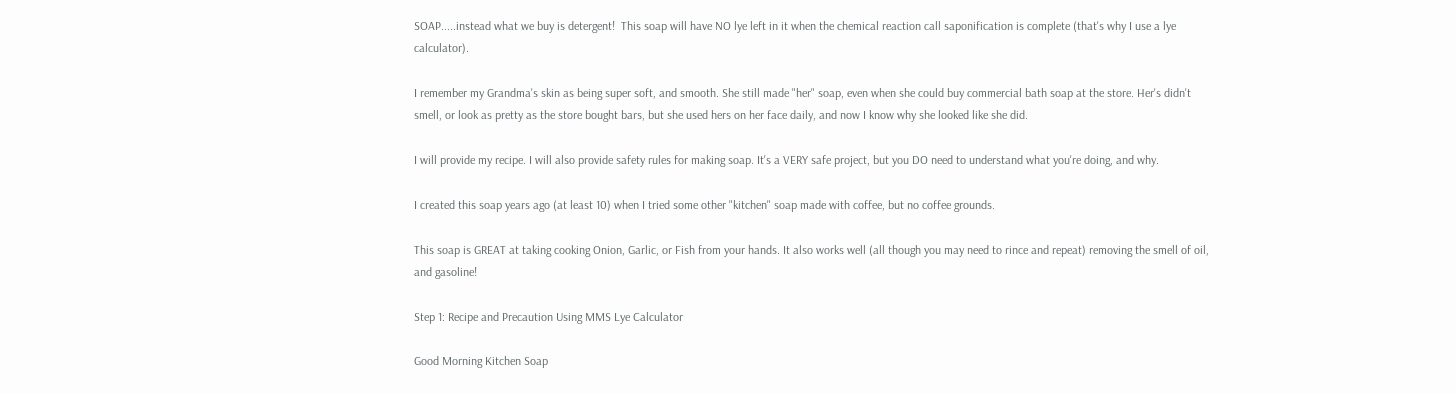SOAP.....instead what we buy is detergent!  This soap will have NO lye left in it when the chemical reaction call saponification is complete (that's why I use a lye calculator).

I remember my Grandma's skin as being super soft, and smooth. She still made "her" soap, even when she could buy commercial bath soap at the store. Her's didn't smell, or look as pretty as the store bought bars, but she used hers on her face daily, and now I know why she looked like she did.

I will provide my recipe. I will also provide safety rules for making soap. It's a VERY safe project, but you DO need to understand what you're doing, and why.

I created this soap years ago (at least 10) when I tried some other "kitchen" soap made with coffee, but no coffee grounds.

This soap is GREAT at taking cooking Onion, Garlic, or Fish from your hands. It also works well (all though you may need to rince and repeat) removing the smell of oil, and gasoline!

Step 1: Recipe and Precaution Using MMS Lye Calculator

Good Morning Kitchen Soap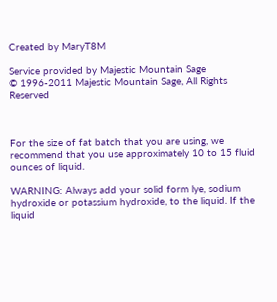Created by MaryT8M

Service provided by Majestic Mountain Sage
© 1996-2011 Majestic Mountain Sage, All Rights Reserved



For the size of fat batch that you are using, we recommend that you use approximately 10 to 15 fluid ounces of liquid.

WARNING: Always add your solid form lye, sodium hydroxide or potassium hydroxide, to the liquid. If the liquid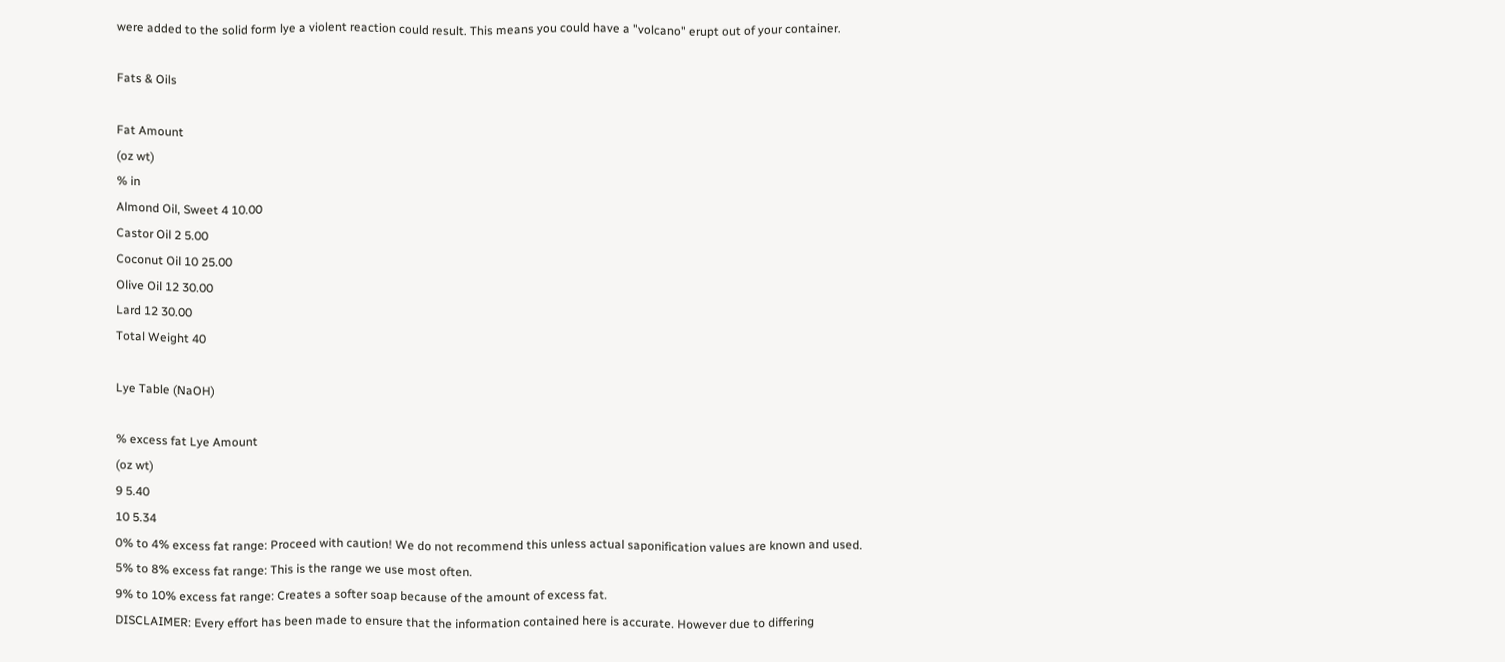were added to the solid form lye a violent reaction could result. This means you could have a "volcano" erupt out of your container.

Fats & Oils

Fat Amount
(oz wt)
% in
Almond Oil, Sweet 4 10.00
Castor Oil 2 5.00
Coconut Oil 10 25.00
Olive Oil 12 30.00
Lard 12 30.00
Total Weight 40

Lye Table (NaOH)

% excess fat Lye Amount
(oz wt)
9 5.40
10 5.34
0% to 4% excess fat range: Proceed with caution! We do not recommend this unless actual saponification values are known and used.
5% to 8% excess fat range: This is the range we use most often.
9% to 10% excess fat range: Creates a softer soap because of the amount of excess fat.
DISCLAIMER: Every effort has been made to ensure that the information contained here is accurate. However due to differing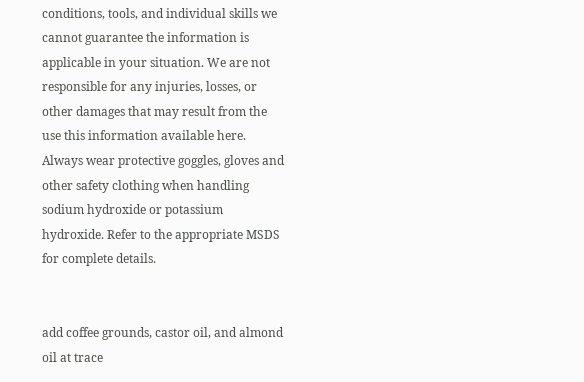conditions, tools, and individual skills we cannot guarantee the information is applicable in your situation. We are not responsible for any injuries, losses, or other damages that may result from the use this information available here.
Always wear protective goggles, gloves and other safety clothing when handling sodium hydroxide or potassium hydroxide. Refer to the appropriate MSDS for complete details.


add coffee grounds, castor oil, and almond oil at trace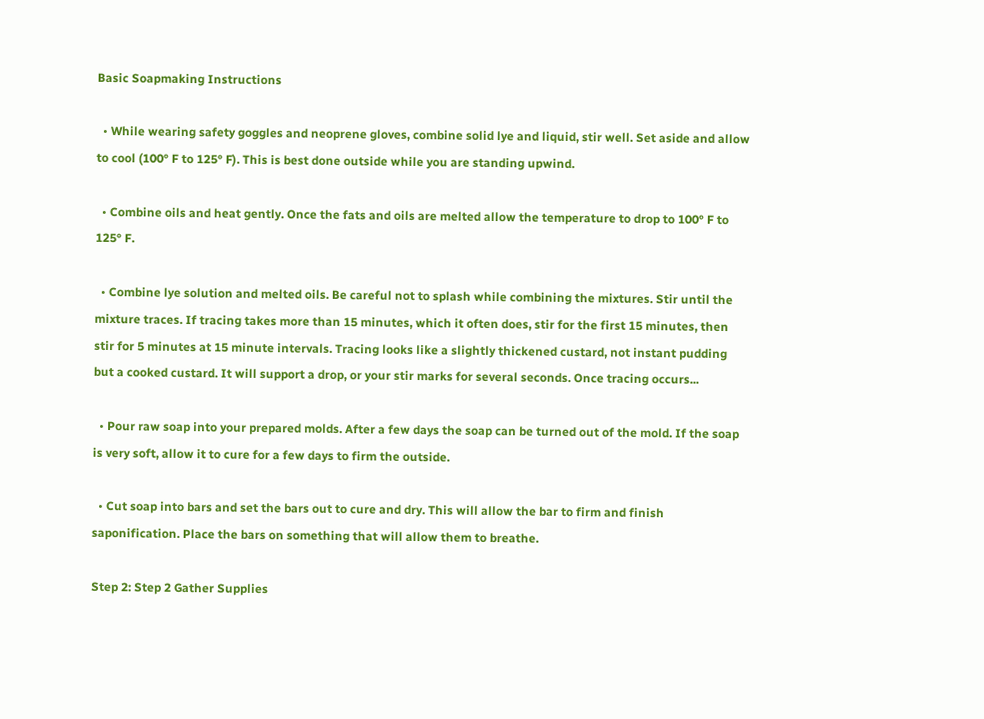Basic Soapmaking Instructions

  • While wearing safety goggles and neoprene gloves, combine solid lye and liquid, stir well. Set aside and allow to cool (100° F to 125° F). This is best done outside while you are standing upwind.

  • Combine oils and heat gently. Once the fats and oils are melted allow the temperature to drop to 100° F to 125° F.

  • Combine lye solution and melted oils. Be careful not to splash while combining the mixtures. Stir until the mixture traces. If tracing takes more than 15 minutes, which it often does, stir for the first 15 minutes, then stir for 5 minutes at 15 minute intervals. Tracing looks like a slightly thickened custard, not instant pudding but a cooked custard. It will support a drop, or your stir marks for several seconds. Once tracing occurs...

  • Pour raw soap into your prepared molds. After a few days the soap can be turned out of the mold. If the soap is very soft, allow it to cure for a few days to firm the outside.

  • Cut soap into bars and set the bars out to cure and dry. This will allow the bar to firm and finish saponification. Place the bars on something that will allow them to breathe.

Step 2: Step 2 Gather Supplies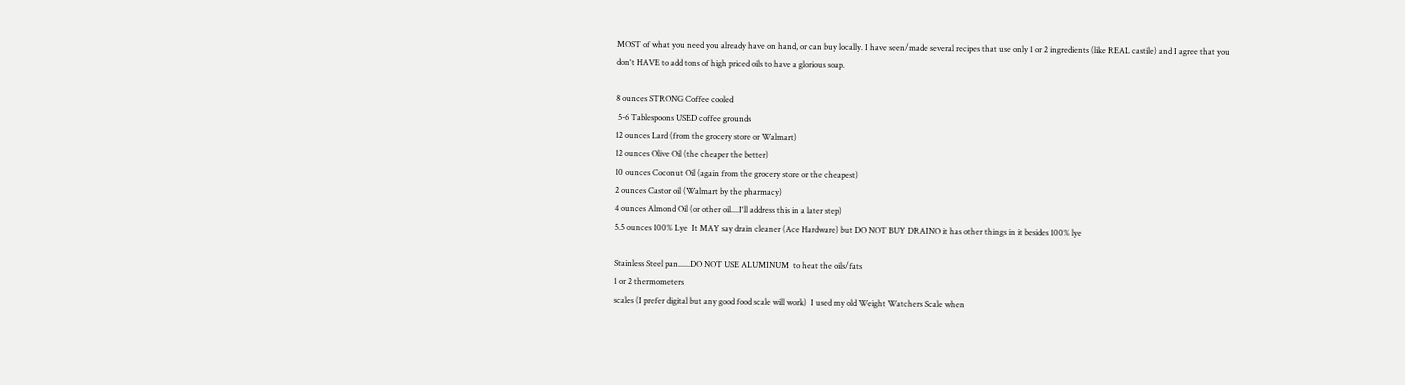MOST of what you need you already have on hand, or can buy locally. I have seen/made several recipes that use only 1 or 2 ingredients (like REAL castile) and I agree that you don't HAVE to add tons of high priced oils to have a glorious soap.

8 ounces STRONG Coffee cooled
 5-6 Tablespoons USED coffee grounds
12 ounces Lard (from the grocery store or Walmart)
12 ounces Olive Oil (the cheaper the better)
10 ounces Coconut Oil (again from the grocery store or the cheapest)
2 ounces Castor oil (Walmart by the pharmacy)
4 ounces Almond Oil (or other oil....I'll address this in a later step)
5.5 ounces 100% Lye  It MAY say drain cleaner (Ace Hardware) but DO NOT BUY DRAINO it has other things in it besides 100% lye

Stainless Steel pan......DO NOT USE ALUMINUM  to heat the oils/fats
1 or 2 thermometers
scales (I prefer digital but any good food scale will work)  I used my old Weight Watchers Scale when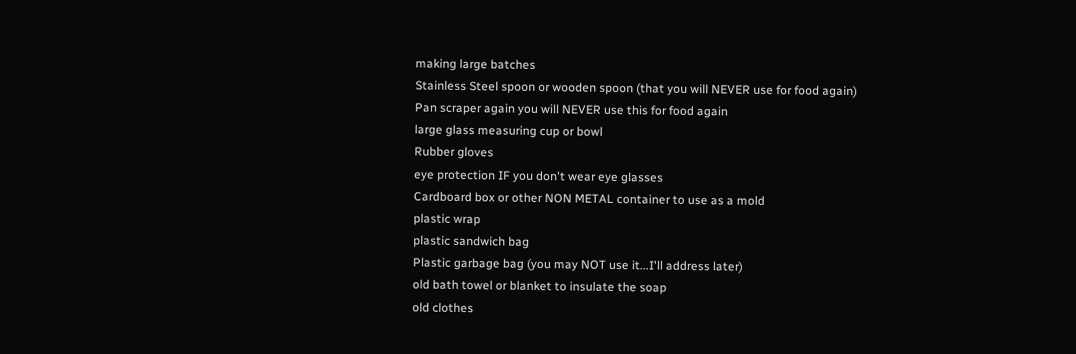making large batches
Stainless Steel spoon or wooden spoon (that you will NEVER use for food again)
Pan scraper again you will NEVER use this for food again
large glass measuring cup or bowl
Rubber gloves
eye protection IF you don't wear eye glasses
Cardboard box or other NON METAL container to use as a mold
plastic wrap
plastic sandwich bag
Plastic garbage bag (you may NOT use it...I'll address later)
old bath towel or blanket to insulate the soap
old clothes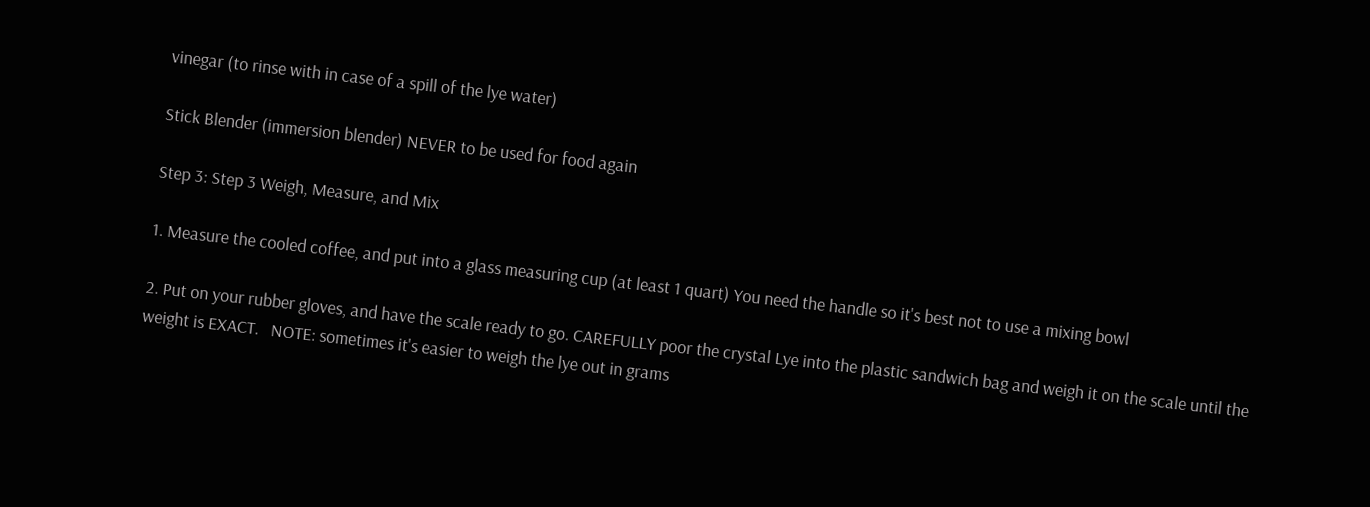vinegar (to rinse with in case of a spill of the lye water)

Stick Blender (immersion blender) NEVER to be used for food again

Step 3: Step 3 Weigh, Measure, and Mix

1. Measure the cooled coffee, and put into a glass measuring cup (at least 1 quart) You need the handle so it's best not to use a mixing bowl

2. Put on your rubber gloves, and have the scale ready to go. CAREFULLY poor the crystal Lye into the plastic sandwich bag and weigh it on the scale until the weight is EXACT.   NOTE: sometimes it's easier to weigh the lye out in grams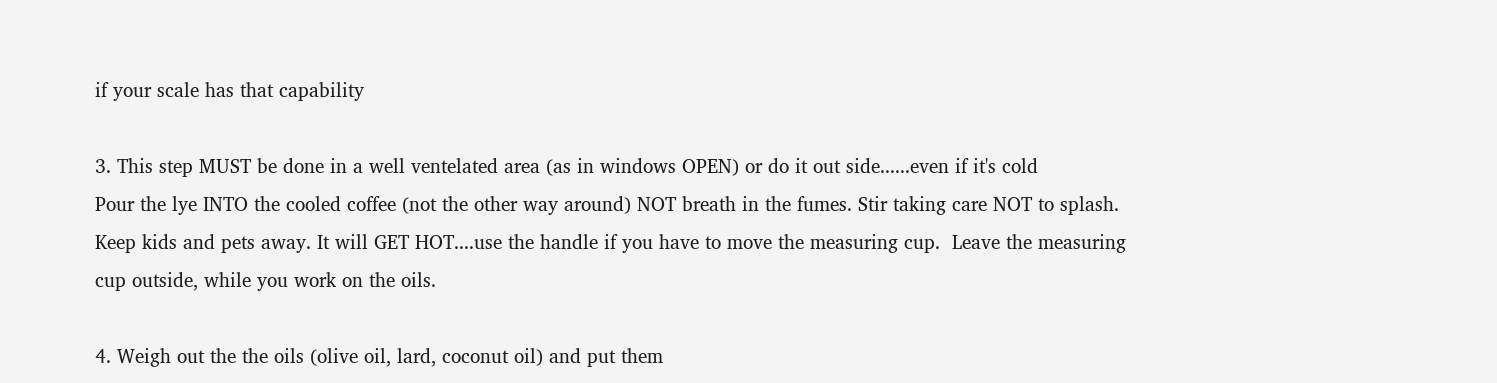if your scale has that capability

3. This step MUST be done in a well ventelated area (as in windows OPEN) or do it out side......even if it's cold
Pour the lye INTO the cooled coffee (not the other way around) NOT breath in the fumes. Stir taking care NOT to splash. Keep kids and pets away. It will GET HOT....use the handle if you have to move the measuring cup.  Leave the measuring cup outside, while you work on the oils.

4. Weigh out the the oils (olive oil, lard, coconut oil) and put them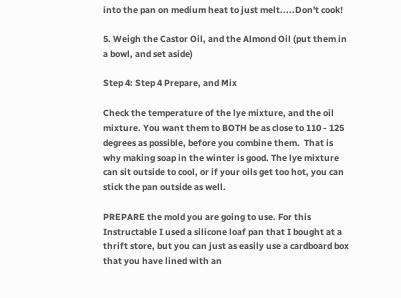into the pan on medium heat to just melt.....Don't cook!

5. Weigh the Castor Oil, and the Almond Oil (put them in a bowl, and set aside)

Step 4: Step 4 Prepare, and Mix

Check the temperature of the lye mixture, and the oil mixture. You want them to BOTH be as close to 110 - 125 degrees as possible, before you combine them.  That is why making soap in the winter is good. The lye mixture can sit outside to cool, or if your oils get too hot, you can stick the pan outside as well.

PREPARE the mold you are going to use. For this Instructable I used a silicone loaf pan that I bought at a thrift store, but you can just as easily use a cardboard box that you have lined with an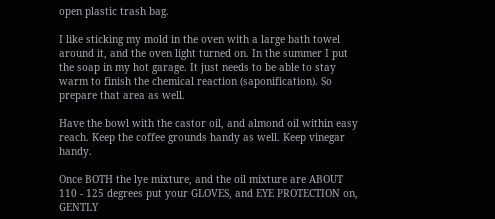open plastic trash bag.

I like sticking my mold in the oven with a large bath towel around it, and the oven light turned on. In the summer I put the soap in my hot garage. It just needs to be able to stay warm to finish the chemical reaction (saponification). So prepare that area as well.

Have the bowl with the castor oil, and almond oil within easy reach. Keep the coffee grounds handy as well. Keep vinegar handy.

Once BOTH the lye mixture, and the oil mixture are ABOUT 110 - 125 degrees put your GLOVES, and EYE PROTECTION on, GENTLY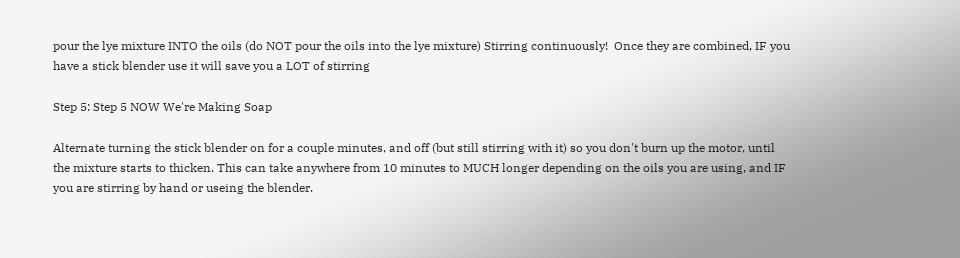pour the lye mixture INTO the oils (do NOT pour the oils into the lye mixture) Stirring continuously!  Once they are combined, IF you have a stick blender use it will save you a LOT of stirring

Step 5: Step 5 NOW We're Making Soap

Alternate turning the stick blender on for a couple minutes, and off (but still stirring with it) so you don't burn up the motor, until the mixture starts to thicken. This can take anywhere from 10 minutes to MUCH longer depending on the oils you are using, and IF you are stirring by hand or useing the blender.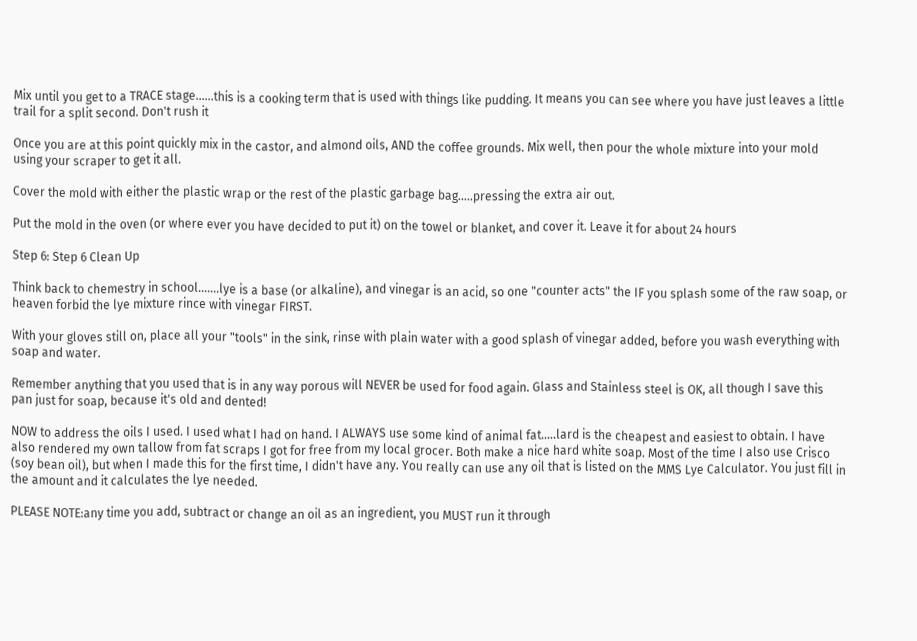Mix until you get to a TRACE stage......this is a cooking term that is used with things like pudding. It means you can see where you have just leaves a little trail for a split second. Don't rush it

Once you are at this point quickly mix in the castor, and almond oils, AND the coffee grounds. Mix well, then pour the whole mixture into your mold using your scraper to get it all.

Cover the mold with either the plastic wrap or the rest of the plastic garbage bag.....pressing the extra air out.

Put the mold in the oven (or where ever you have decided to put it) on the towel or blanket, and cover it. Leave it for about 24 hours

Step 6: Step 6 Clean Up

Think back to chemestry in school.......lye is a base (or alkaline), and vinegar is an acid, so one "counter acts" the IF you splash some of the raw soap, or heaven forbid the lye mixture rince with vinegar FIRST.

With your gloves still on, place all your "tools" in the sink, rinse with plain water with a good splash of vinegar added, before you wash everything with soap and water.

Remember anything that you used that is in any way porous will NEVER be used for food again. Glass and Stainless steel is OK, all though I save this pan just for soap, because it's old and dented!

NOW to address the oils I used. I used what I had on hand. I ALWAYS use some kind of animal fat.....lard is the cheapest and easiest to obtain. I have also rendered my own tallow from fat scraps I got for free from my local grocer. Both make a nice hard white soap. Most of the time I also use Crisco (soy bean oil), but when I made this for the first time, I didn't have any. You really can use any oil that is listed on the MMS Lye Calculator. You just fill in the amount and it calculates the lye needed.

PLEASE NOTE:any time you add, subtract or change an oil as an ingredient, you MUST run it through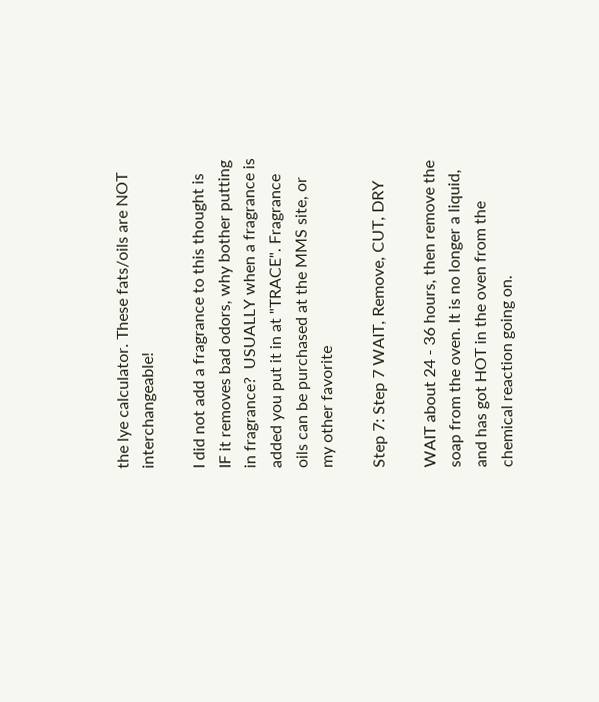the lye calculator. These fats/oils are NOT interchangeable!

I did not add a fragrance to this thought is IF it removes bad odors, why bother putting in fragrance?  USUALLY when a fragrance is added you put it in at "TRACE". Fragrance oils can be purchased at the MMS site, or my other favorite

Step 7: Step 7 WAIT, Remove, CUT, DRY

WAIT about 24 - 36 hours, then remove the soap from the oven. It is no longer a liquid, and has got HOT in the oven from the chemical reaction going on.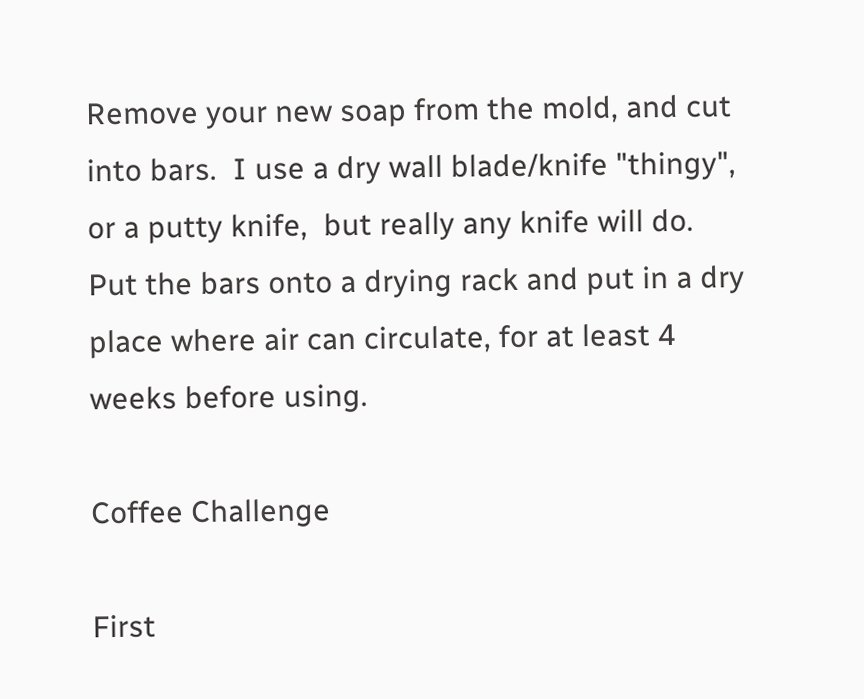Remove your new soap from the mold, and cut into bars.  I use a dry wall blade/knife "thingy", or a putty knife,  but really any knife will do. Put the bars onto a drying rack and put in a dry place where air can circulate, for at least 4 weeks before using.

Coffee Challenge

First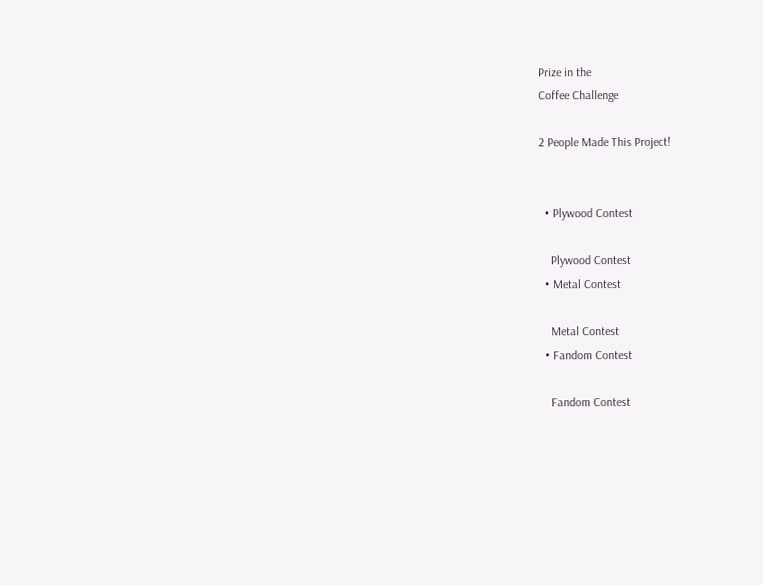Prize in the
Coffee Challenge

2 People Made This Project!


  • Plywood Contest

    Plywood Contest
  • Metal Contest

    Metal Contest
  • Fandom Contest

    Fandom Contest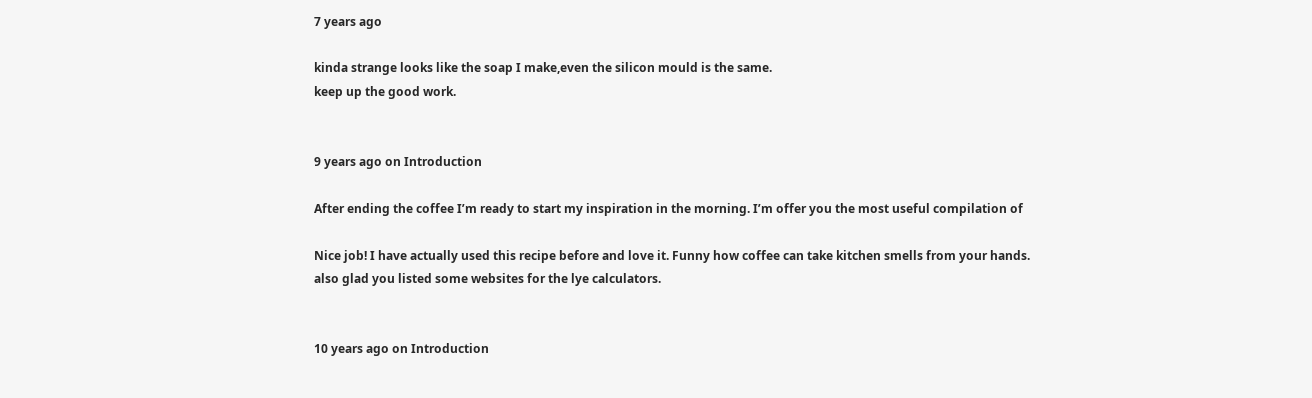7 years ago

kinda strange looks like the soap I make,even the silicon mould is the same.
keep up the good work.


9 years ago on Introduction

After ending the coffee I’m ready to start my inspiration in the morning. I’m offer you the most useful compilation of

Nice job! I have actually used this recipe before and love it. Funny how coffee can take kitchen smells from your hands.
also glad you listed some websites for the lye calculators.


10 years ago on Introduction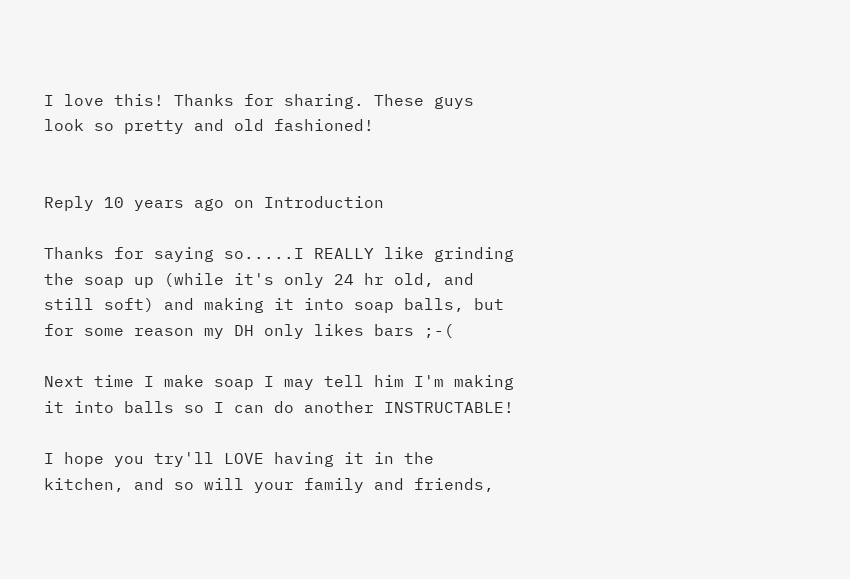I love this! Thanks for sharing. These guys look so pretty and old fashioned!


Reply 10 years ago on Introduction

Thanks for saying so.....I REALLY like grinding the soap up (while it's only 24 hr old, and still soft) and making it into soap balls, but for some reason my DH only likes bars ;-(

Next time I make soap I may tell him I'm making it into balls so I can do another INSTRUCTABLE!

I hope you try'll LOVE having it in the kitchen, and so will your family and friends,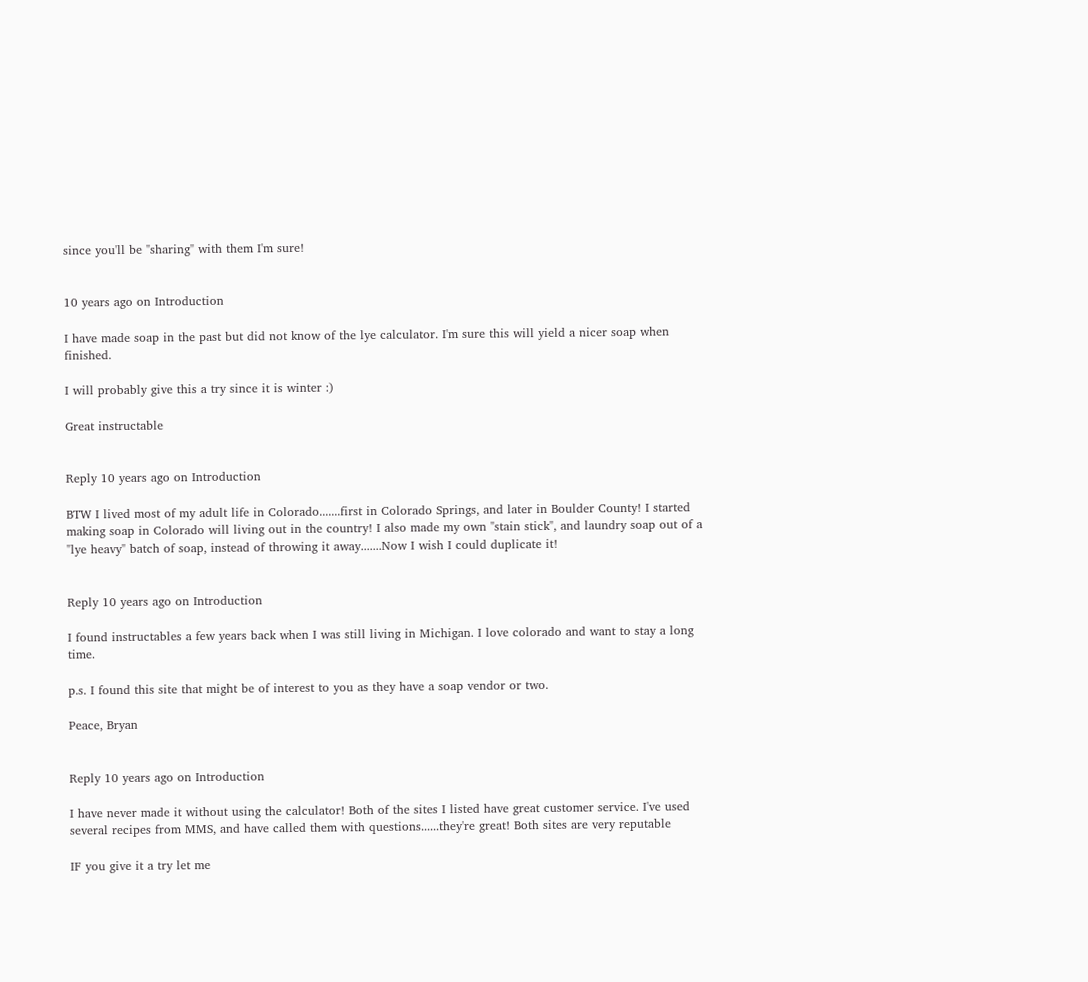since you'll be "sharing" with them I'm sure!


10 years ago on Introduction

I have made soap in the past but did not know of the lye calculator. I'm sure this will yield a nicer soap when finished.

I will probably give this a try since it is winter :)

Great instructable


Reply 10 years ago on Introduction

BTW I lived most of my adult life in Colorado.......first in Colorado Springs, and later in Boulder County! I started making soap in Colorado will living out in the country! I also made my own "stain stick", and laundry soap out of a "lye heavy" batch of soap, instead of throwing it away.......Now I wish I could duplicate it!


Reply 10 years ago on Introduction

I found instructables a few years back when I was still living in Michigan. I love colorado and want to stay a long time.

p.s. I found this site that might be of interest to you as they have a soap vendor or two.

Peace, Bryan


Reply 10 years ago on Introduction

I have never made it without using the calculator! Both of the sites I listed have great customer service. I've used several recipes from MMS, and have called them with questions......they're great! Both sites are very reputable

IF you give it a try let me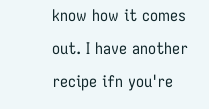know how it comes out. I have another recipe ifn you're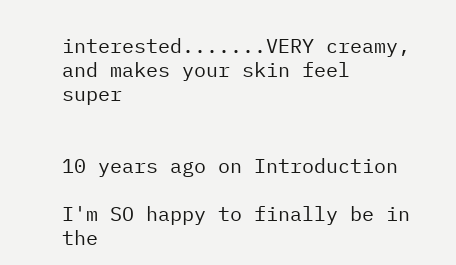interested.......VERY creamy, and makes your skin feel super


10 years ago on Introduction

I'm SO happy to finally be in the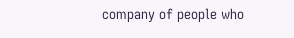company of people who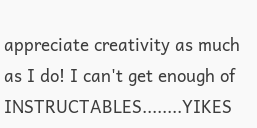appreciate creativity as much as I do! I can't get enough of INSTRUCTABLES........YIKES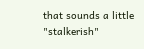that sounds a little "stalkerish"